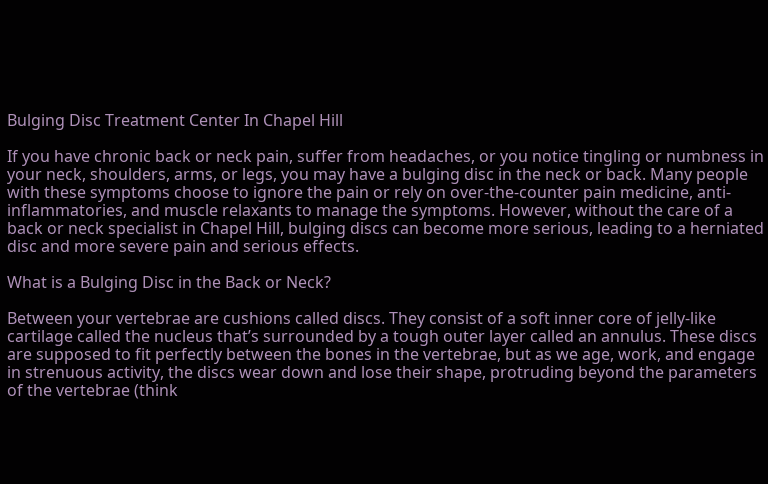Bulging Disc Treatment Center In Chapel Hill

If you have chronic back or neck pain, suffer from headaches, or you notice tingling or numbness in your neck, shoulders, arms, or legs, you may have a bulging disc in the neck or back. Many people with these symptoms choose to ignore the pain or rely on over-the-counter pain medicine, anti-inflammatories, and muscle relaxants to manage the symptoms. However, without the care of a back or neck specialist in Chapel Hill, bulging discs can become more serious, leading to a herniated disc and more severe pain and serious effects.

What is a Bulging Disc in the Back or Neck?

Between your vertebrae are cushions called discs. They consist of a soft inner core of jelly-like cartilage called the nucleus that’s surrounded by a tough outer layer called an annulus. These discs are supposed to fit perfectly between the bones in the vertebrae, but as we age, work, and engage in strenuous activity, the discs wear down and lose their shape, protruding beyond the parameters of the vertebrae (think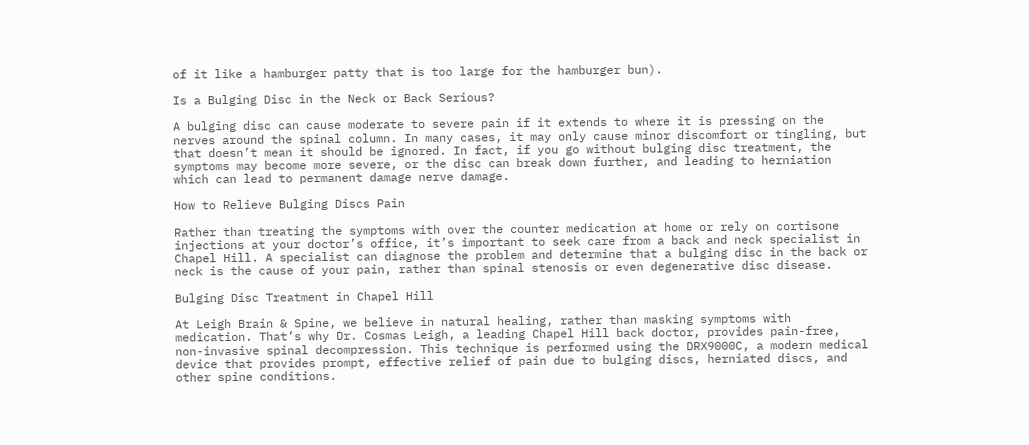of it like a hamburger patty that is too large for the hamburger bun).

Is a Bulging Disc in the Neck or Back Serious?

A bulging disc can cause moderate to severe pain if it extends to where it is pressing on the nerves around the spinal column. In many cases, it may only cause minor discomfort or tingling, but that doesn’t mean it should be ignored. In fact, if you go without bulging disc treatment, the symptoms may become more severe, or the disc can break down further, and leading to herniation which can lead to permanent damage nerve damage.

How to Relieve Bulging Discs Pain

Rather than treating the symptoms with over the counter medication at home or rely on cortisone injections at your doctor’s office, it’s important to seek care from a back and neck specialist in Chapel Hill. A specialist can diagnose the problem and determine that a bulging disc in the back or neck is the cause of your pain, rather than spinal stenosis or even degenerative disc disease.

Bulging Disc Treatment in Chapel Hill

At Leigh Brain & Spine, we believe in natural healing, rather than masking symptoms with medication. That’s why Dr. Cosmas Leigh, a leading Chapel Hill back doctor, provides pain-free, non-invasive spinal decompression. This technique is performed using the DRX9000C, a modern medical device that provides prompt, effective relief of pain due to bulging discs, herniated discs, and other spine conditions.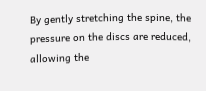By gently stretching the spine, the pressure on the discs are reduced, allowing the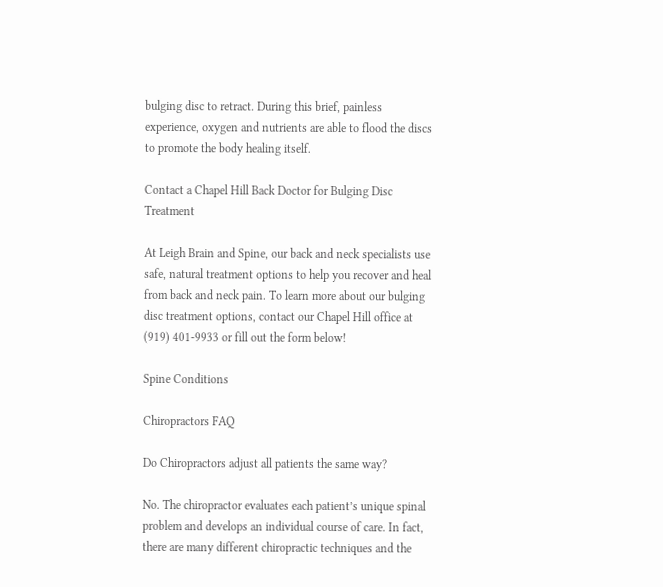bulging disc to retract. During this brief, painless experience, oxygen and nutrients are able to flood the discs to promote the body healing itself.

Contact a Chapel Hill Back Doctor for Bulging Disc Treatment

At Leigh Brain and Spine, our back and neck specialists use safe, natural treatment options to help you recover and heal from back and neck pain. To learn more about our bulging disc treatment options, contact our Chapel Hill office at (919) 401-9933 or fill out the form below!

Spine Conditions

Chiropractors FAQ

Do Chiropractors adjust all patients the same way?

No. The chiropractor evaluates each patient’s unique spinal problem and develops an individual course of care. In fact, there are many different chiropractic techniques and the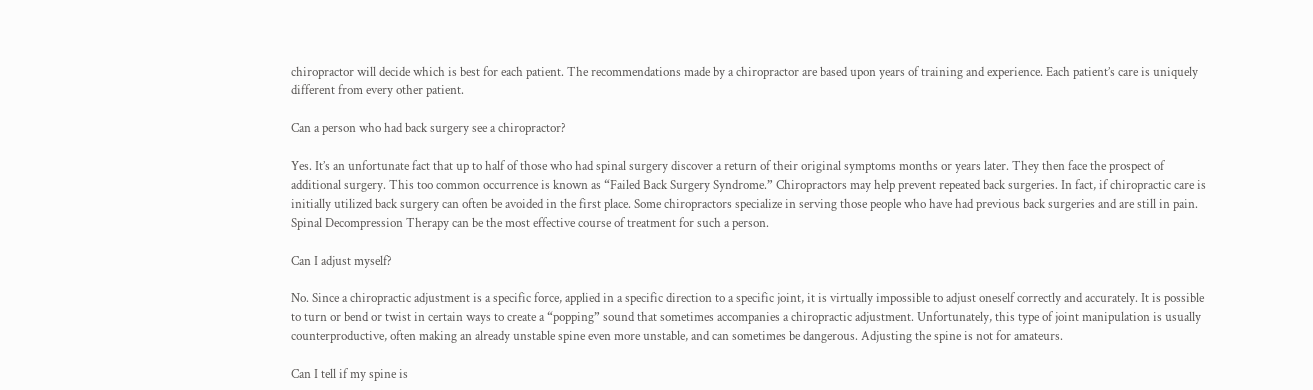chiropractor will decide which is best for each patient. The recommendations made by a chiropractor are based upon years of training and experience. Each patient’s care is uniquely different from every other patient.

Can a person who had back surgery see a chiropractor?

Yes. It’s an unfortunate fact that up to half of those who had spinal surgery discover a return of their original symptoms months or years later. They then face the prospect of additional surgery. This too common occurrence is known as “Failed Back Surgery Syndrome.” Chiropractors may help prevent repeated back surgeries. In fact, if chiropractic care is initially utilized back surgery can often be avoided in the first place. Some chiropractors specialize in serving those people who have had previous back surgeries and are still in pain. Spinal Decompression Therapy can be the most effective course of treatment for such a person.

Can I adjust myself?

No. Since a chiropractic adjustment is a specific force, applied in a specific direction to a specific joint, it is virtually impossible to adjust oneself correctly and accurately. It is possible to turn or bend or twist in certain ways to create a “popping” sound that sometimes accompanies a chiropractic adjustment. Unfortunately, this type of joint manipulation is usually counterproductive, often making an already unstable spine even more unstable, and can sometimes be dangerous. Adjusting the spine is not for amateurs.

Can I tell if my spine is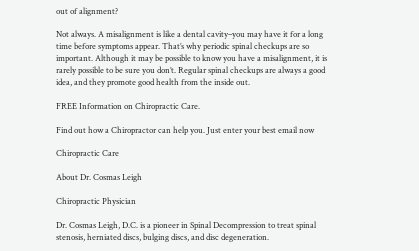out of alignment?

Not always. A misalignment is like a dental cavity–you may have it for a long time before symptoms appear. That’s why periodic spinal checkups are so important. Although it may be possible to know you have a misalignment, it is rarely possible to be sure you don’t. Regular spinal checkups are always a good idea, and they promote good health from the inside out.

FREE Information on Chiropractic Care.

Find out how a Chiropractor can help you. Just enter your best email now

Chiropractic Care

About Dr. Cosmas Leigh

Chiropractic Physician

Dr. Cosmas Leigh, D.C. is a pioneer in Spinal Decompression to treat spinal stenosis, herniated discs, bulging discs, and disc degeneration.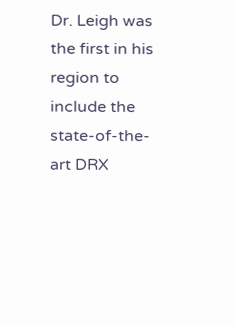Dr. Leigh was the first in his region to include the state-of-the-art DRX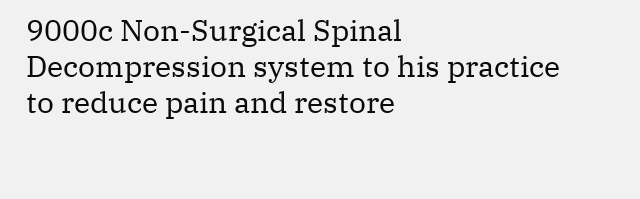9000c Non-Surgical Spinal Decompression system to his practice to reduce pain and restore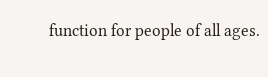function for people of all ages.